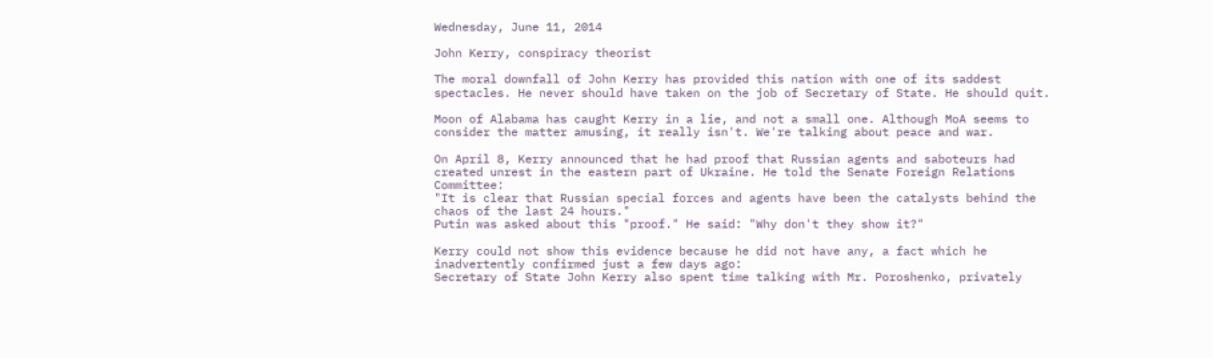Wednesday, June 11, 2014

John Kerry, conspiracy theorist

The moral downfall of John Kerry has provided this nation with one of its saddest spectacles. He never should have taken on the job of Secretary of State. He should quit.

Moon of Alabama has caught Kerry in a lie, and not a small one. Although MoA seems to consider the matter amusing, it really isn't. We're talking about peace and war.

On April 8, Kerry announced that he had proof that Russian agents and saboteurs had created unrest in the eastern part of Ukraine. He told the Senate Foreign Relations Committee:
"It is clear that Russian special forces and agents have been the catalysts behind the chaos of the last 24 hours."
Putin was asked about this "proof." He said: "Why don't they show it?"

Kerry could not show this evidence because he did not have any, a fact which he inadvertently confirmed just a few days ago:
Secretary of State John Kerry also spent time talking with Mr. Poroshenko, privately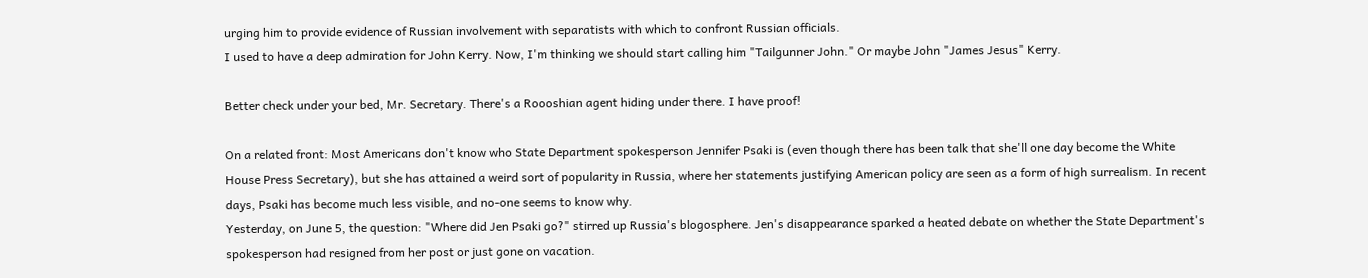urging him to provide evidence of Russian involvement with separatists with which to confront Russian officials.
I used to have a deep admiration for John Kerry. Now, I'm thinking we should start calling him "Tailgunner John." Or maybe John "James Jesus" Kerry.

Better check under your bed, Mr. Secretary. There's a Roooshian agent hiding under there. I have proof!

On a related front: Most Americans don't know who State Department spokesperson Jennifer Psaki is (even though there has been talk that she'll one day become the White House Press Secretary), but she has attained a weird sort of popularity in Russia, where her statements justifying American policy are seen as a form of high surrealism. In recent days, Psaki has become much less visible, and no-one seems to know why.
Yesterday, on June 5, the question: "Where did Jen Psaki go?" stirred up Russia's blogosphere. Jen's disappearance sparked a heated debate on whether the State Department's spokesperson had resigned from her post or just gone on vacation.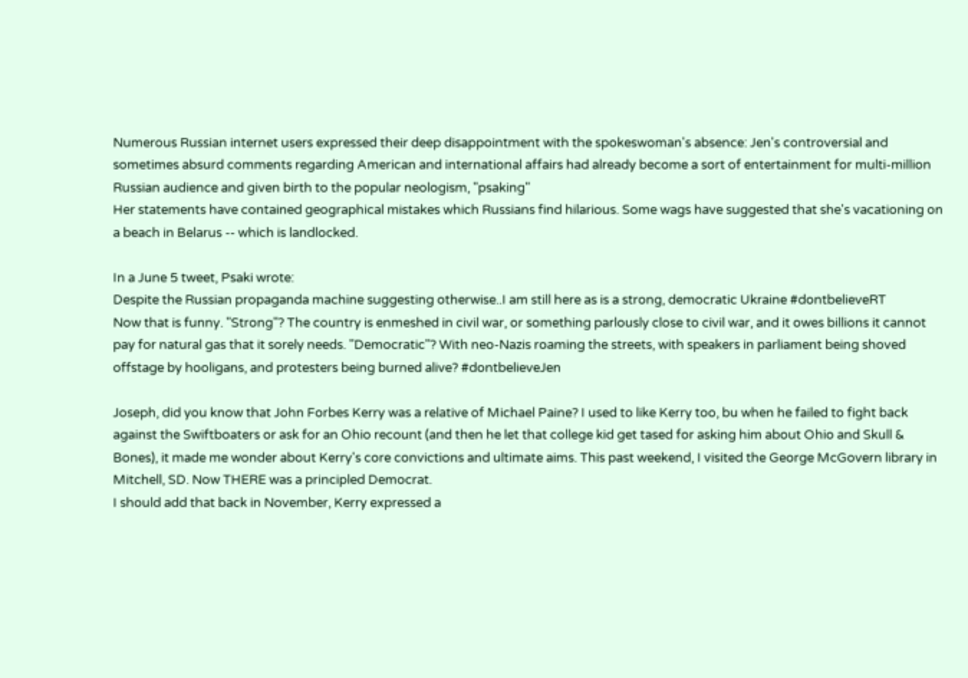Numerous Russian internet users expressed their deep disappointment with the spokeswoman's absence: Jen's controversial and sometimes absurd comments regarding American and international affairs had already become a sort of entertainment for multi-million Russian audience and given birth to the popular neologism, "psaking"
Her statements have contained geographical mistakes which Russians find hilarious. Some wags have suggested that she's vacationing on a beach in Belarus -- which is landlocked.

In a June 5 tweet, Psaki wrote:
Despite the Russian propaganda machine suggesting otherwise..I am still here as is a strong, democratic Ukraine #dontbelieveRT
Now that is funny. "Strong"? The country is enmeshed in civil war, or something parlously close to civil war, and it owes billions it cannot pay for natural gas that it sorely needs. "Democratic"? With neo-Nazis roaming the streets, with speakers in parliament being shoved offstage by hooligans, and protesters being burned alive? #dontbelieveJen

Joseph, did you know that John Forbes Kerry was a relative of Michael Paine? I used to like Kerry too, bu when he failed to fight back against the Swiftboaters or ask for an Ohio recount (and then he let that college kid get tased for asking him about Ohio and Skull & Bones), it made me wonder about Kerry's core convictions and ultimate aims. This past weekend, I visited the George McGovern library in Mitchell, SD. Now THERE was a principled Democrat.
I should add that back in November, Kerry expressed a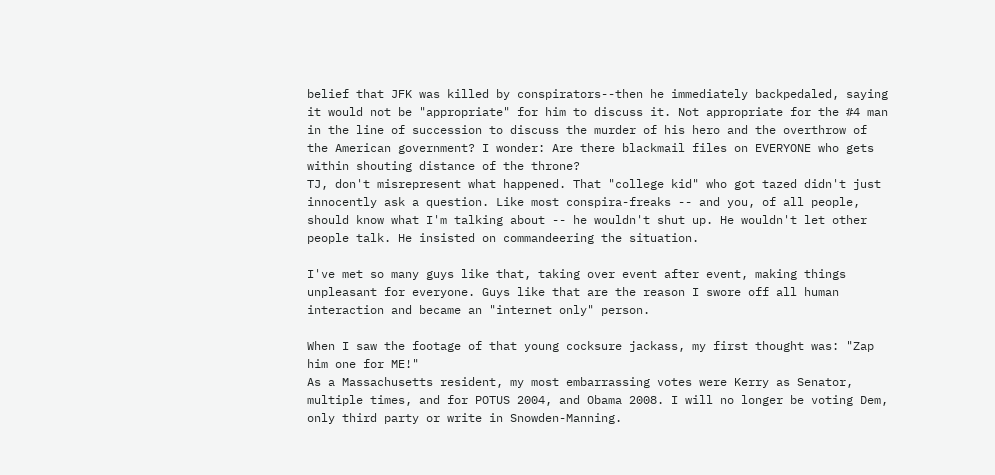belief that JFK was killed by conspirators--then he immediately backpedaled, saying it would not be "appropriate" for him to discuss it. Not appropriate for the #4 man in the line of succession to discuss the murder of his hero and the overthrow of the American government? I wonder: Are there blackmail files on EVERYONE who gets within shouting distance of the throne?
TJ, don't misrepresent what happened. That "college kid" who got tazed didn't just innocently ask a question. Like most conspira-freaks -- and you, of all people, should know what I'm talking about -- he wouldn't shut up. He wouldn't let other people talk. He insisted on commandeering the situation.

I've met so many guys like that, taking over event after event, making things unpleasant for everyone. Guys like that are the reason I swore off all human interaction and became an "internet only" person.

When I saw the footage of that young cocksure jackass, my first thought was: "Zap him one for ME!"
As a Massachusetts resident, my most embarrassing votes were Kerry as Senator, multiple times, and for POTUS 2004, and Obama 2008. I will no longer be voting Dem, only third party or write in Snowden-Manning.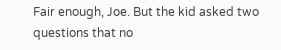Fair enough, Joe. But the kid asked two questions that no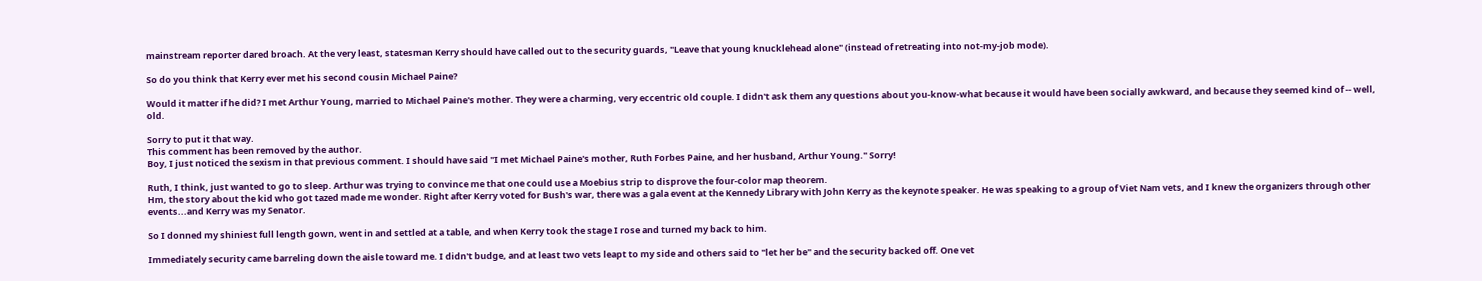mainstream reporter dared broach. At the very least, statesman Kerry should have called out to the security guards, "Leave that young knucklehead alone" (instead of retreating into not-my-job mode).

So do you think that Kerry ever met his second cousin Michael Paine?

Would it matter if he did? I met Arthur Young, married to Michael Paine's mother. They were a charming, very eccentric old couple. I didn't ask them any questions about you-know-what because it would have been socially awkward, and because they seemed kind of -- well, old.

Sorry to put it that way.
This comment has been removed by the author.
Boy, I just noticed the sexism in that previous comment. I should have said "I met Michael Paine's mother, Ruth Forbes Paine, and her husband, Arthur Young." Sorry!

Ruth, I think, just wanted to go to sleep. Arthur was trying to convince me that one could use a Moebius strip to disprove the four-color map theorem.
Hm, the story about the kid who got tazed made me wonder. Right after Kerry voted for Bush's war, there was a gala event at the Kennedy Library with John Kerry as the keynote speaker. He was speaking to a group of Viet Nam vets, and I knew the organizers through other events...and Kerry was my Senator.

So I donned my shiniest full length gown, went in and settled at a table, and when Kerry took the stage I rose and turned my back to him.

Immediately security came barreling down the aisle toward me. I didn't budge, and at least two vets leapt to my side and others said to "let her be" and the security backed off. One vet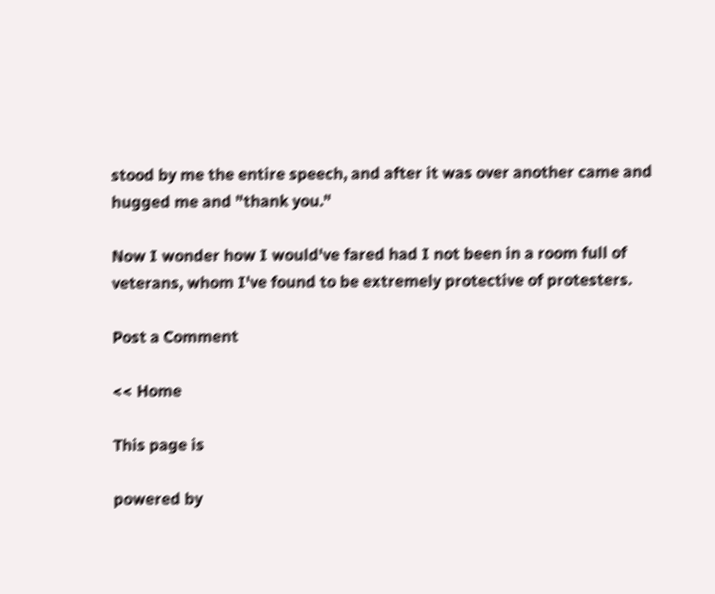stood by me the entire speech, and after it was over another came and hugged me and "thank you."

Now I wonder how I would've fared had I not been in a room full of veterans, whom I've found to be extremely protective of protesters.

Post a Comment

<< Home

This page is

powered by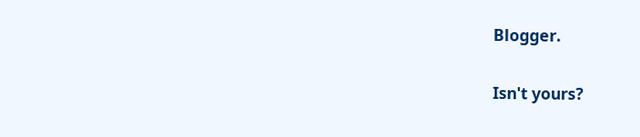Blogger.

Isn't yours?